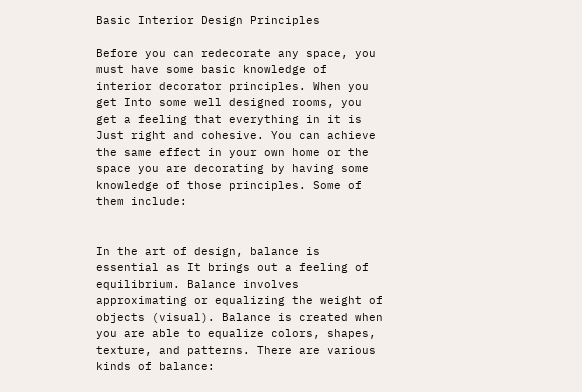Basic Interior Design Principles

Before you can redecorate any space, you must have some basic knowledge of interior decorator principles. When you get Into some well designed rooms, you get a feeling that everything in it is Just right and cohesive. You can achieve the same effect in your own home or the space you are decorating by having some knowledge of those principles. Some of them include:


In the art of design, balance is essential as It brings out a feeling of equilibrium. Balance involves approximating or equalizing the weight of objects (visual). Balance is created when you are able to equalize colors, shapes, texture, and patterns. There are various kinds of balance: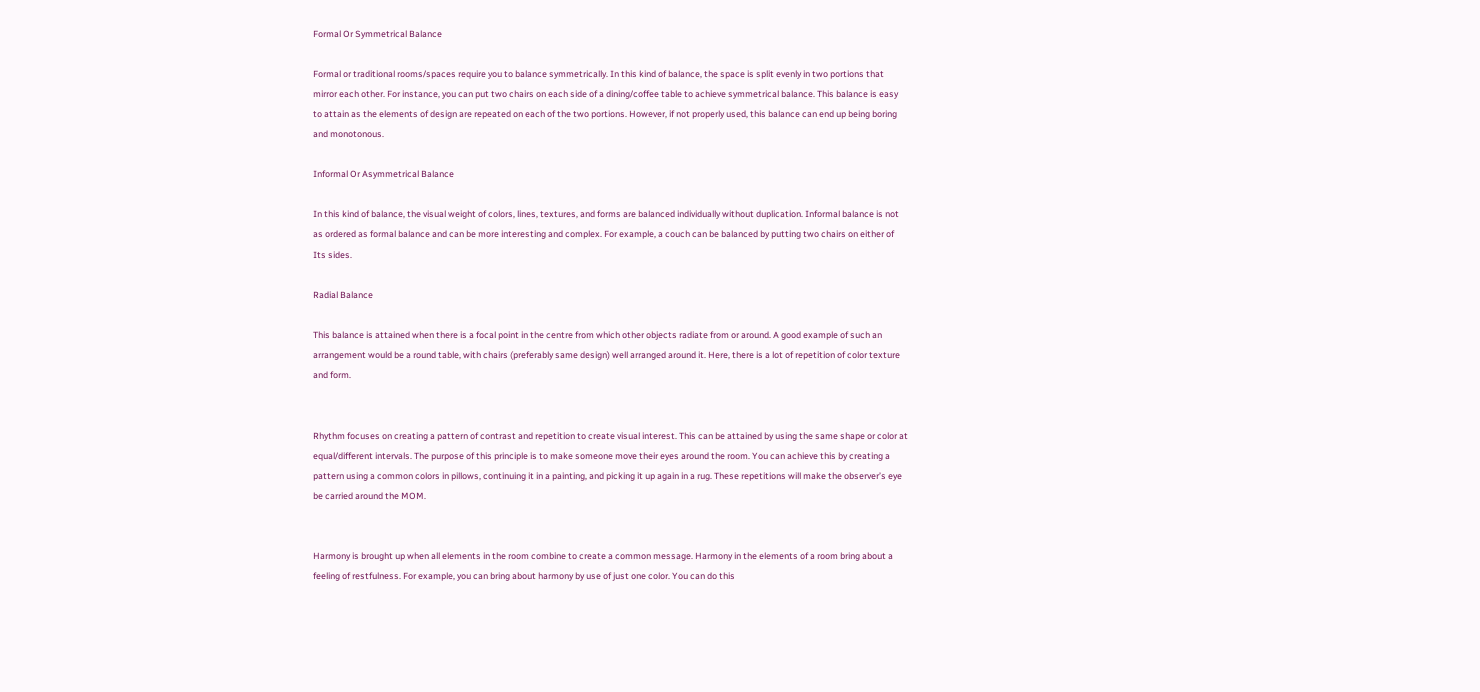Formal Or Symmetrical Balance

Formal or traditional rooms/spaces require you to balance symmetrically. In this kind of balance, the space is split evenly in two portions that mirror each other. For instance, you can put two chairs on each side of a dining/coffee table to achieve symmetrical balance. This balance is easy to attain as the elements of design are repeated on each of the two portions. However, if not properly used, this balance can end up being boring and monotonous.

Informal Or Asymmetrical Balance

In this kind of balance, the visual weight of colors, lines, textures, and forms are balanced individually without duplication. Informal balance is not as ordered as formal balance and can be more interesting and complex. For example, a couch can be balanced by putting two chairs on either of Its sides.

Radial Balance

This balance is attained when there is a focal point in the centre from which other objects radiate from or around. A good example of such an arrangement would be a round table, with chairs (preferably same design) well arranged around it. Here, there is a lot of repetition of color texture and form.


Rhythm focuses on creating a pattern of contrast and repetition to create visual interest. This can be attained by using the same shape or color at equal/different intervals. The purpose of this principle is to make someone move their eyes around the room. You can achieve this by creating a pattern using a common colors in pillows, continuing it in a painting, and picking it up again in a rug. These repetitions will make the observer’s eye be carried around the MOM.


Harmony is brought up when all elements in the room combine to create a common message. Harmony in the elements of a room bring about a feeling of restfulness. For example, you can bring about harmony by use of just one color. You can do this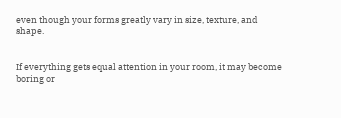even though your forms greatly vary in size, texture, and shape.


If everything gets equal attention in your room, it may become boring or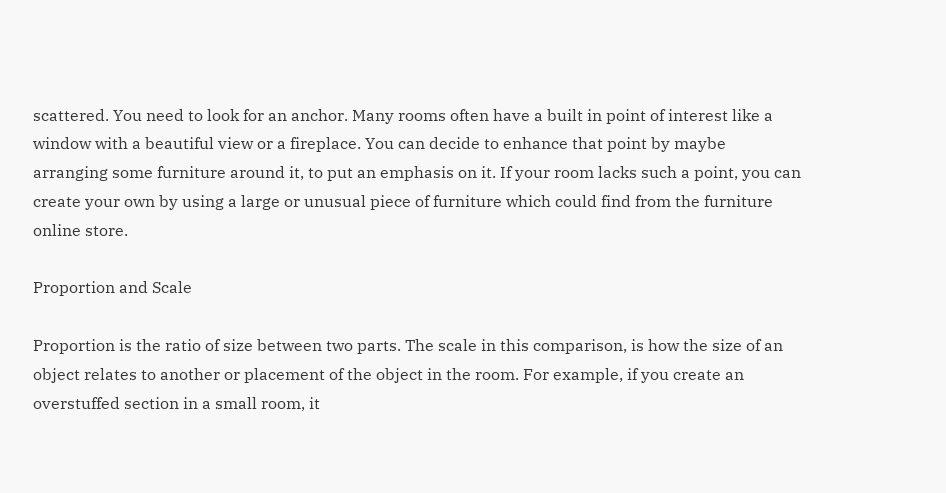scattered. You need to look for an anchor. Many rooms often have a built in point of interest like a window with a beautiful view or a fireplace. You can decide to enhance that point by maybe arranging some furniture around it, to put an emphasis on it. If your room lacks such a point, you can create your own by using a large or unusual piece of furniture which could find from the furniture online store.

Proportion and Scale

Proportion is the ratio of size between two parts. The scale in this comparison, is how the size of an object relates to another or placement of the object in the room. For example, if you create an overstuffed section in a small room, it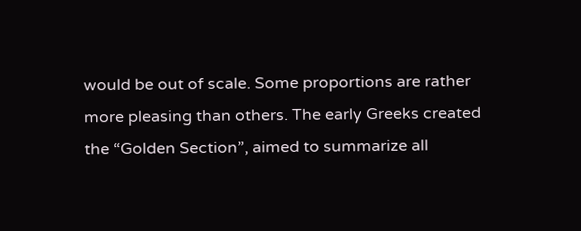would be out of scale. Some proportions are rather more pleasing than others. The early Greeks created the “Golden Section”, aimed to summarize all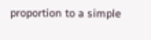proportion to a simple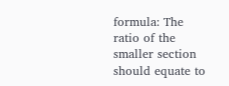formula: The ratio of the smaller section should equate to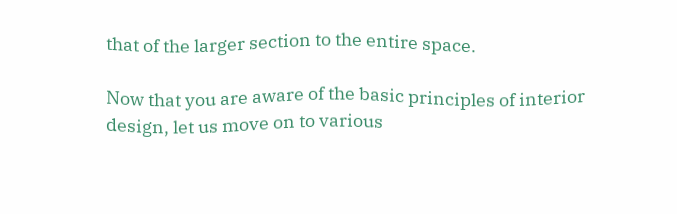that of the larger section to the entire space.

Now that you are aware of the basic principles of interior design, let us move on to various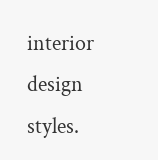interior design styles.